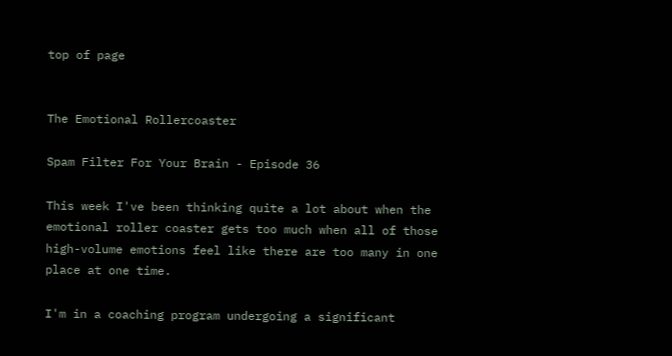top of page


The Emotional Rollercoaster

Spam Filter For Your Brain - Episode 36

This week I've been thinking quite a lot about when the emotional roller coaster gets too much when all of those high-volume emotions feel like there are too many in one place at one time.

I'm in a coaching program undergoing a significant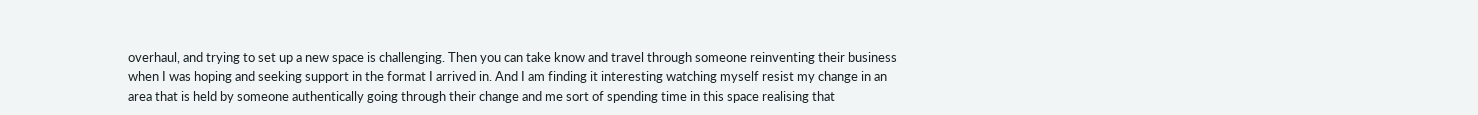overhaul, and trying to set up a new space is challenging. Then you can take know and travel through someone reinventing their business when I was hoping and seeking support in the format I arrived in. And I am finding it interesting watching myself resist my change in an area that is held by someone authentically going through their change and me sort of spending time in this space realising that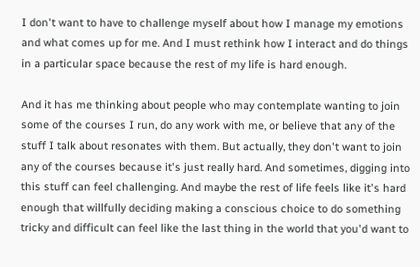I don't want to have to challenge myself about how I manage my emotions and what comes up for me. And I must rethink how I interact and do things in a particular space because the rest of my life is hard enough.

And it has me thinking about people who may contemplate wanting to join some of the courses I run, do any work with me, or believe that any of the stuff I talk about resonates with them. But actually, they don't want to join any of the courses because it's just really hard. And sometimes, digging into this stuff can feel challenging. And maybe the rest of life feels like it's hard enough that willfully deciding making a conscious choice to do something tricky and difficult can feel like the last thing in the world that you'd want to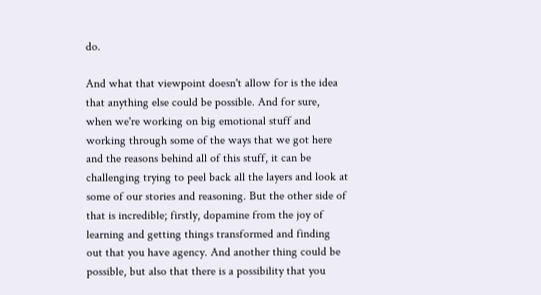do.

And what that viewpoint doesn't allow for is the idea that anything else could be possible. And for sure, when we're working on big emotional stuff and working through some of the ways that we got here and the reasons behind all of this stuff, it can be challenging trying to peel back all the layers and look at some of our stories and reasoning. But the other side of that is incredible; firstly, dopamine from the joy of learning and getting things transformed and finding out that you have agency. And another thing could be possible, but also that there is a possibility that you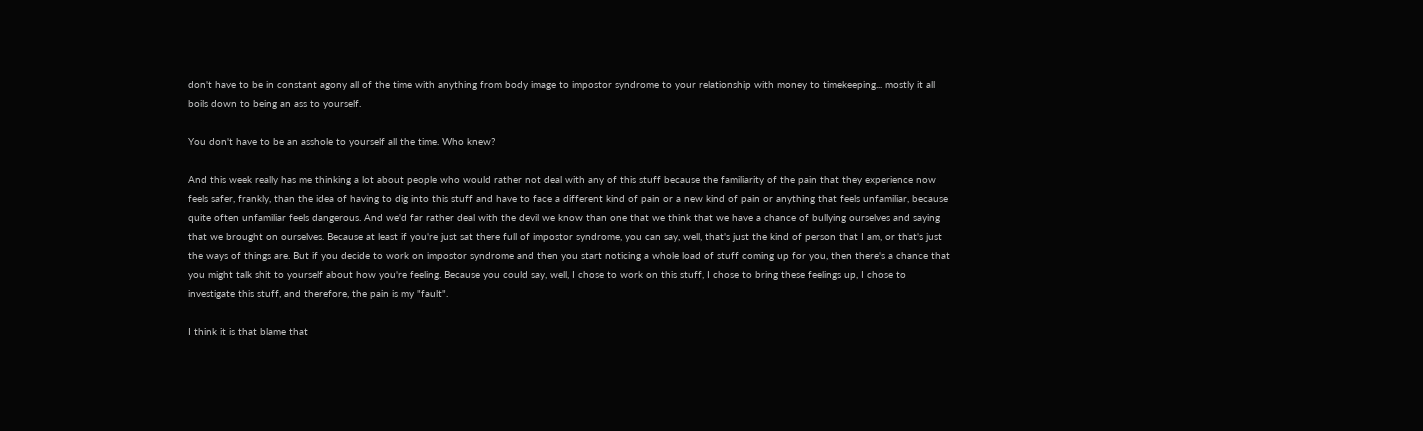don't have to be in constant agony all of the time with anything from body image to impostor syndrome to your relationship with money to timekeeping... mostly it all boils down to being an ass to yourself.

You don't have to be an asshole to yourself all the time. Who knew?

And this week really has me thinking a lot about people who would rather not deal with any of this stuff because the familiarity of the pain that they experience now feels safer, frankly, than the idea of having to dig into this stuff and have to face a different kind of pain or a new kind of pain or anything that feels unfamiliar, because quite often unfamiliar feels dangerous. And we'd far rather deal with the devil we know than one that we think that we have a chance of bullying ourselves and saying that we brought on ourselves. Because at least if you're just sat there full of impostor syndrome, you can say, well, that's just the kind of person that I am, or that's just the ways of things are. But if you decide to work on impostor syndrome and then you start noticing a whole load of stuff coming up for you, then there's a chance that you might talk shit to yourself about how you're feeling. Because you could say, well, I chose to work on this stuff, I chose to bring these feelings up, I chose to investigate this stuff, and therefore, the pain is my "fault".

I think it is that blame that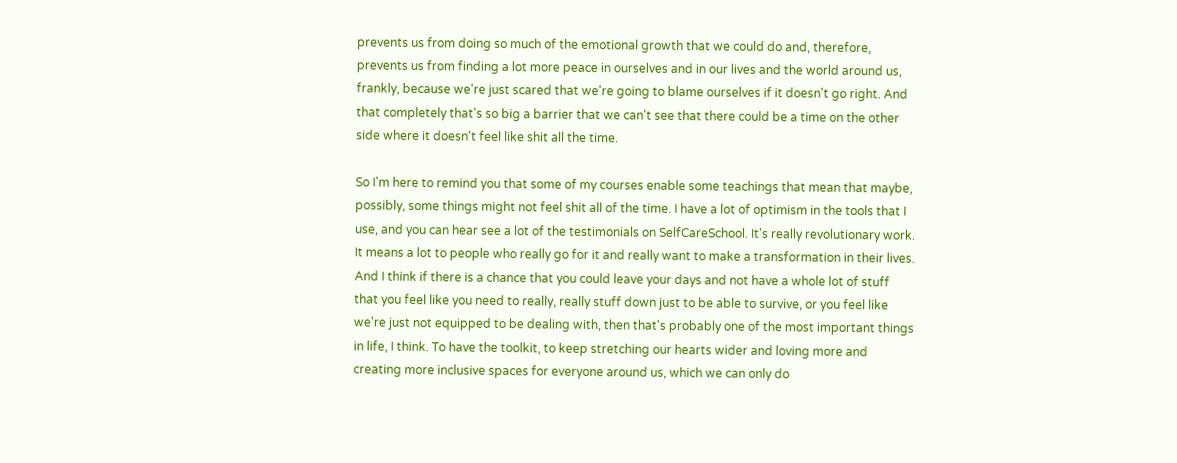prevents us from doing so much of the emotional growth that we could do and, therefore, prevents us from finding a lot more peace in ourselves and in our lives and the world around us, frankly, because we're just scared that we're going to blame ourselves if it doesn't go right. And that completely that's so big a barrier that we can't see that there could be a time on the other side where it doesn't feel like shit all the time.

So I'm here to remind you that some of my courses enable some teachings that mean that maybe, possibly, some things might not feel shit all of the time. I have a lot of optimism in the tools that I use, and you can hear see a lot of the testimonials on SelfCareSchool. It's really revolutionary work. It means a lot to people who really go for it and really want to make a transformation in their lives. And I think if there is a chance that you could leave your days and not have a whole lot of stuff that you feel like you need to really, really stuff down just to be able to survive, or you feel like we're just not equipped to be dealing with, then that's probably one of the most important things in life, I think. To have the toolkit, to keep stretching our hearts wider and loving more and creating more inclusive spaces for everyone around us, which we can only do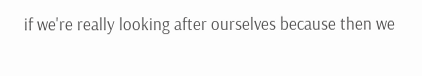if we're really looking after ourselves because then we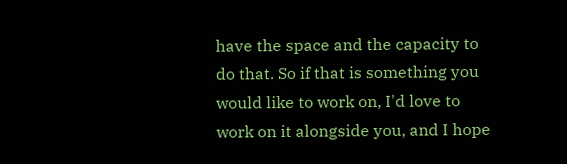have the space and the capacity to do that. So if that is something you would like to work on, I'd love to work on it alongside you, and I hope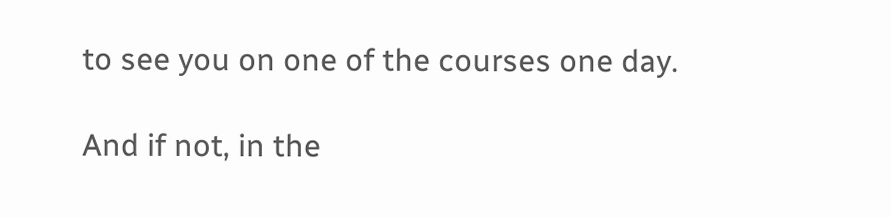to see you on one of the courses one day.

And if not, in the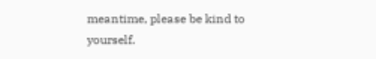meantime, please be kind to yourself.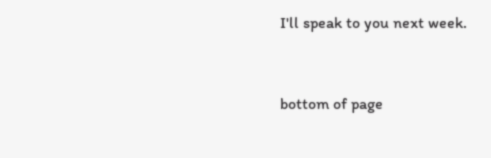I'll speak to you next week.


bottom of page